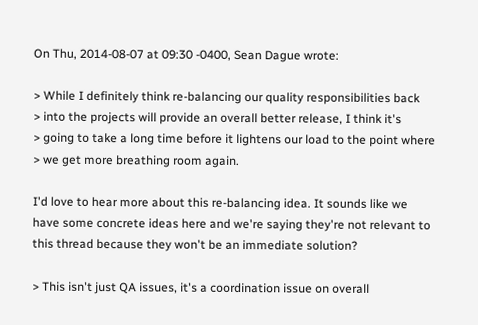On Thu, 2014-08-07 at 09:30 -0400, Sean Dague wrote:

> While I definitely think re-balancing our quality responsibilities back
> into the projects will provide an overall better release, I think it's
> going to take a long time before it lightens our load to the point where
> we get more breathing room again.

I'd love to hear more about this re-balancing idea. It sounds like we
have some concrete ideas here and we're saying they're not relevant to
this thread because they won't be an immediate solution?

> This isn't just QA issues, it's a coordination issue on overall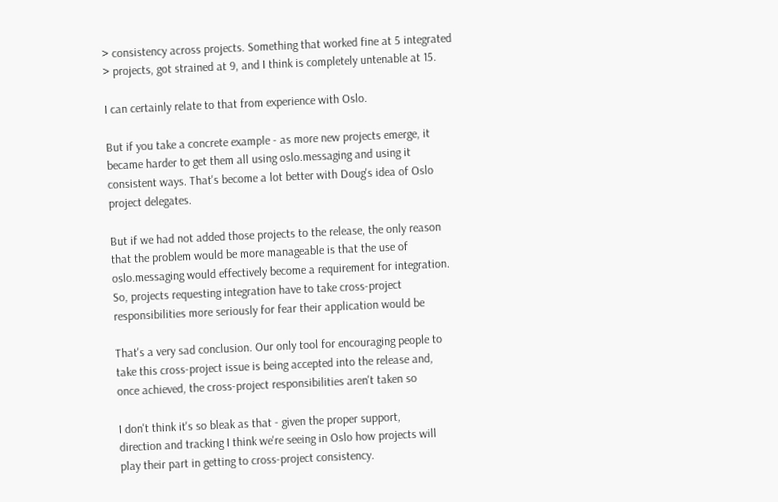> consistency across projects. Something that worked fine at 5 integrated
> projects, got strained at 9, and I think is completely untenable at 15.

I can certainly relate to that from experience with Oslo.

But if you take a concrete example - as more new projects emerge, it
became harder to get them all using oslo.messaging and using it
consistent ways. That's become a lot better with Doug's idea of Oslo
project delegates.

But if we had not added those projects to the release, the only reason
that the problem would be more manageable is that the use of
oslo.messaging would effectively become a requirement for integration.
So, projects requesting integration have to take cross-project
responsibilities more seriously for fear their application would be

That's a very sad conclusion. Our only tool for encouraging people to
take this cross-project issue is being accepted into the release and,
once achieved, the cross-project responsibilities aren't taken so

I don't think it's so bleak as that - given the proper support,
direction and tracking I think we're seeing in Oslo how projects will
play their part in getting to cross-project consistency.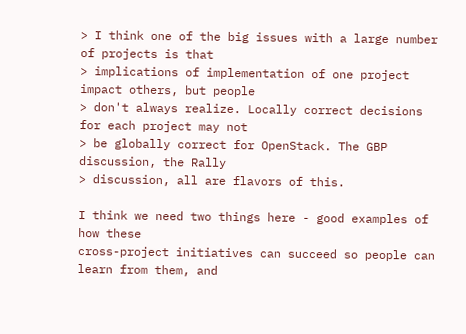> I think one of the big issues with a large number of projects is that
> implications of implementation of one project impact others, but people
> don't always realize. Locally correct decisions for each project may not
> be globally correct for OpenStack. The GBP discussion, the Rally
> discussion, all are flavors of this.

I think we need two things here - good examples of how these
cross-project initiatives can succeed so people can learn from them, and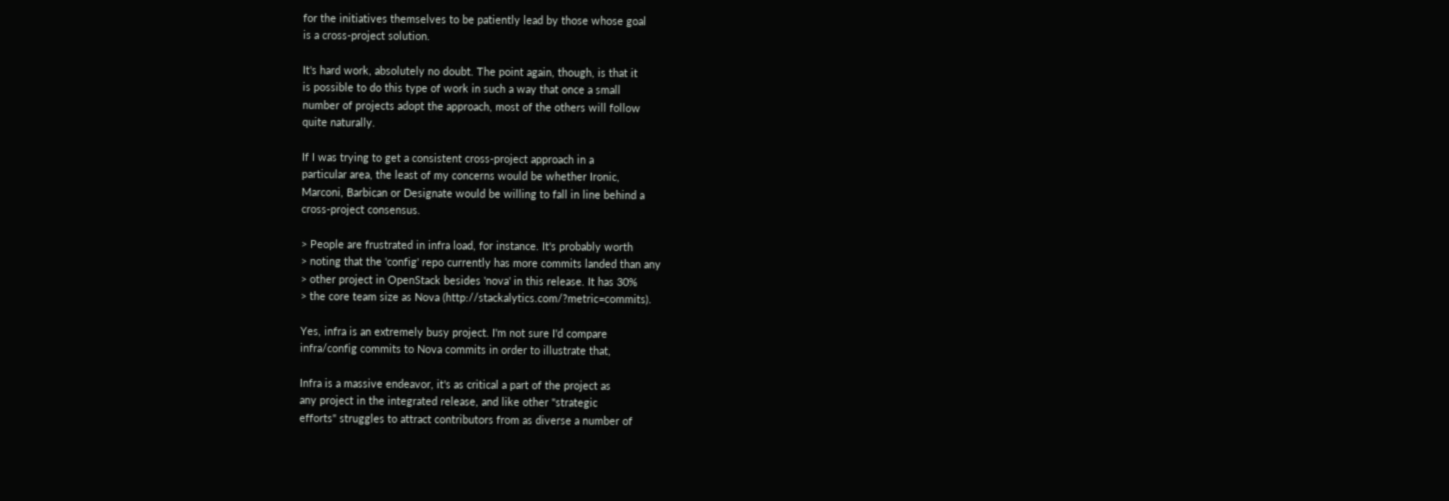for the initiatives themselves to be patiently lead by those whose goal
is a cross-project solution.

It's hard work, absolutely no doubt. The point again, though, is that it
is possible to do this type of work in such a way that once a small
number of projects adopt the approach, most of the others will follow
quite naturally.

If I was trying to get a consistent cross-project approach in a
particular area, the least of my concerns would be whether Ironic,
Marconi, Barbican or Designate would be willing to fall in line behind a
cross-project consensus.

> People are frustrated in infra load, for instance. It's probably worth
> noting that the 'config' repo currently has more commits landed than any
> other project in OpenStack besides 'nova' in this release. It has 30%
> the core team size as Nova (http://stackalytics.com/?metric=commits).

Yes, infra is an extremely busy project. I'm not sure I'd compare
infra/config commits to Nova commits in order to illustrate that,

Infra is a massive endeavor, it's as critical a part of the project as
any project in the integrated release, and like other "strategic
efforts" struggles to attract contributors from as diverse a number of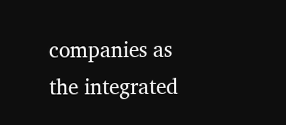companies as the integrated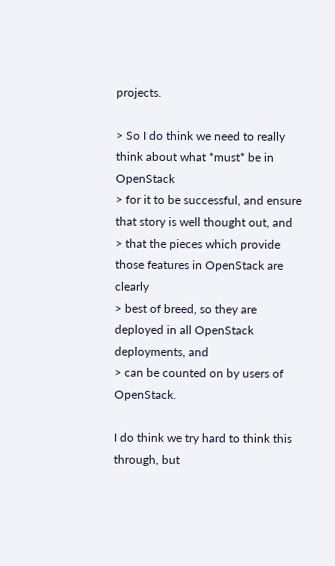projects.

> So I do think we need to really think about what *must* be in OpenStack
> for it to be successful, and ensure that story is well thought out, and
> that the pieces which provide those features in OpenStack are clearly
> best of breed, so they are deployed in all OpenStack deployments, and
> can be counted on by users of OpenStack.

I do think we try hard to think this through, but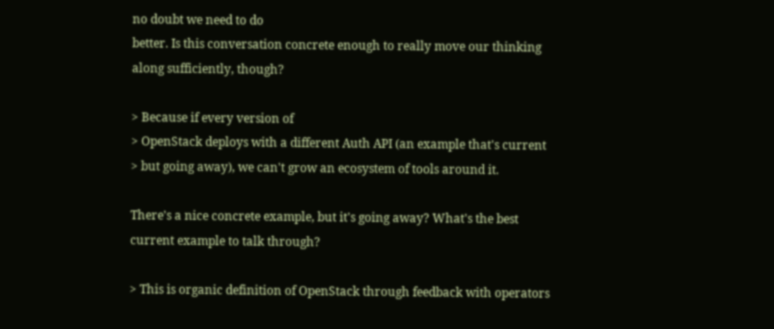no doubt we need to do
better. Is this conversation concrete enough to really move our thinking
along sufficiently, though?

> Because if every version of
> OpenStack deploys with a different Auth API (an example that's current
> but going away), we can't grow an ecosystem of tools around it.

There's a nice concrete example, but it's going away? What's the best
current example to talk through?

> This is organic definition of OpenStack through feedback with operators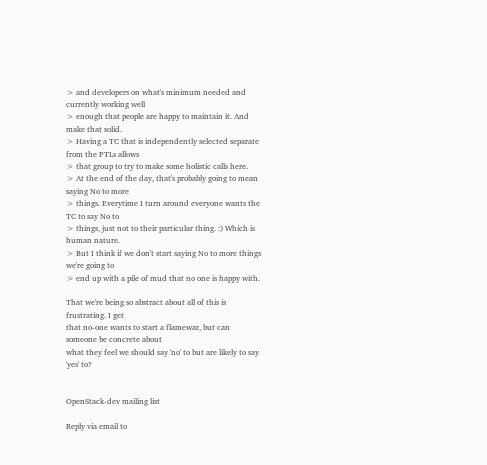> and developers on what's minimum needed and currently working well
> enough that people are happy to maintain it. And make that solid.
> Having a TC that is independently selected separate from the PTLs allows
> that group to try to make some holistic calls here.
> At the end of the day, that's probably going to mean saying No to more
> things. Everytime I turn around everyone wants the TC to say No to
> things, just not to their particular thing. :) Which is human nature.
> But I think if we don't start saying No to more things we're going to
> end up with a pile of mud that no one is happy with.

That we're being so abstract about all of this is frustrating. I get
that no-one wants to start a flamewar, but can someone be concrete about
what they feel we should say 'no' to but are likely to say 'yes' to?


OpenStack-dev mailing list

Reply via email to